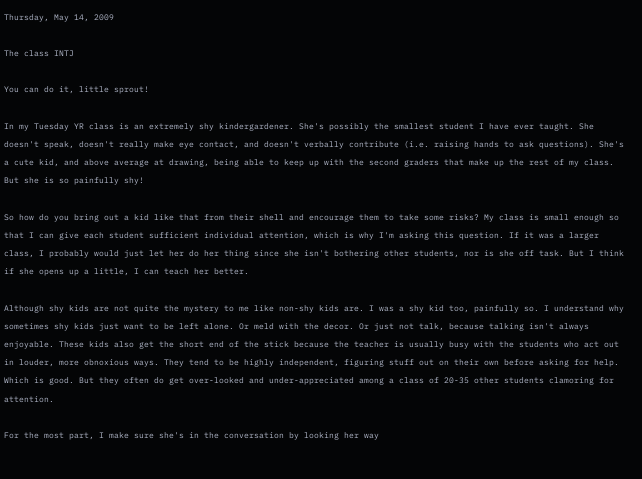Thursday, May 14, 2009

The class INTJ

You can do it, little sprout!

In my Tuesday YR class is an extremely shy kindergardener. She's possibly the smallest student I have ever taught. She doesn't speak, doesn't really make eye contact, and doesn't verbally contribute (i.e. raising hands to ask questions). She's a cute kid, and above average at drawing, being able to keep up with the second graders that make up the rest of my class. But she is so painfully shy!

So how do you bring out a kid like that from their shell and encourage them to take some risks? My class is small enough so that I can give each student sufficient individual attention, which is why I'm asking this question. If it was a larger class, I probably would just let her do her thing since she isn't bothering other students, nor is she off task. But I think if she opens up a little, I can teach her better.

Although shy kids are not quite the mystery to me like non-shy kids are. I was a shy kid too, painfully so. I understand why sometimes shy kids just want to be left alone. Or meld with the decor. Or just not talk, because talking isn't always enjoyable. These kids also get the short end of the stick because the teacher is usually busy with the students who act out in louder, more obnoxious ways. They tend to be highly independent, figuring stuff out on their own before asking for help. Which is good. But they often do get over-looked and under-appreciated among a class of 20-35 other students clamoring for attention.

For the most part, I make sure she's in the conversation by looking her way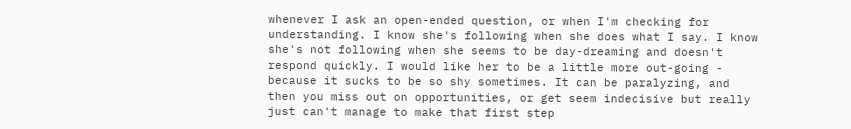whenever I ask an open-ended question, or when I'm checking for understanding. I know she's following when she does what I say. I know she's not following when she seems to be day-dreaming and doesn't respond quickly. I would like her to be a little more out-going - because it sucks to be so shy sometimes. It can be paralyzing, and then you miss out on opportunities, or get seem indecisive but really just can't manage to make that first step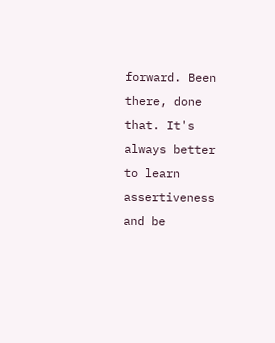forward. Been there, done that. It's always better to learn assertiveness and be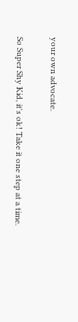your own advocate.

So Super Shy Kid, it's ok! Take it one step at a time.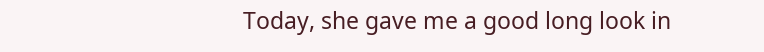Today, she gave me a good long look in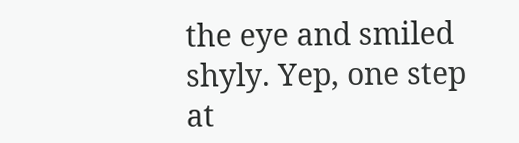the eye and smiled shyly. Yep, one step at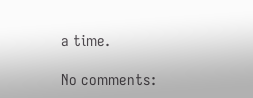a time.

No comments: